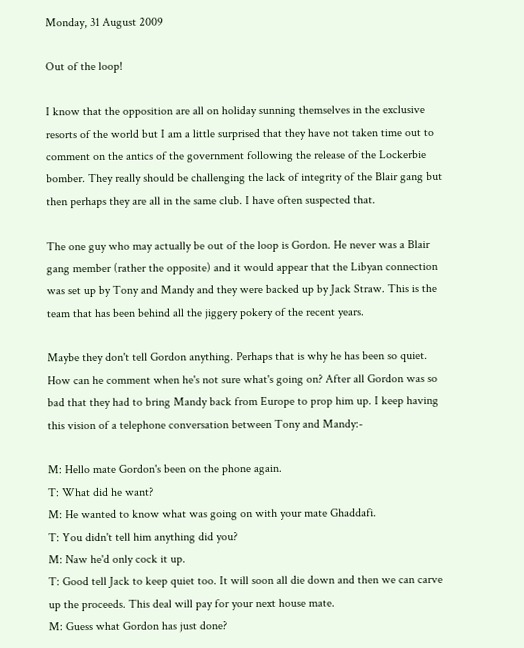Monday, 31 August 2009

Out of the loop!

I know that the opposition are all on holiday sunning themselves in the exclusive resorts of the world but I am a little surprised that they have not taken time out to comment on the antics of the government following the release of the Lockerbie bomber. They really should be challenging the lack of integrity of the Blair gang but then perhaps they are all in the same club. I have often suspected that.

The one guy who may actually be out of the loop is Gordon. He never was a Blair gang member (rather the opposite) and it would appear that the Libyan connection was set up by Tony and Mandy and they were backed up by Jack Straw. This is the team that has been behind all the jiggery pokery of the recent years.

Maybe they don't tell Gordon anything. Perhaps that is why he has been so quiet. How can he comment when he's not sure what's going on? After all Gordon was so bad that they had to bring Mandy back from Europe to prop him up. I keep having this vision of a telephone conversation between Tony and Mandy:-

M: Hello mate Gordon's been on the phone again.
T: What did he want?
M: He wanted to know what was going on with your mate Ghaddafi.
T: You didn't tell him anything did you?
M: Naw he'd only cock it up.
T: Good tell Jack to keep quiet too. It will soon all die down and then we can carve up the proceeds. This deal will pay for your next house mate.
M: Guess what Gordon has just done?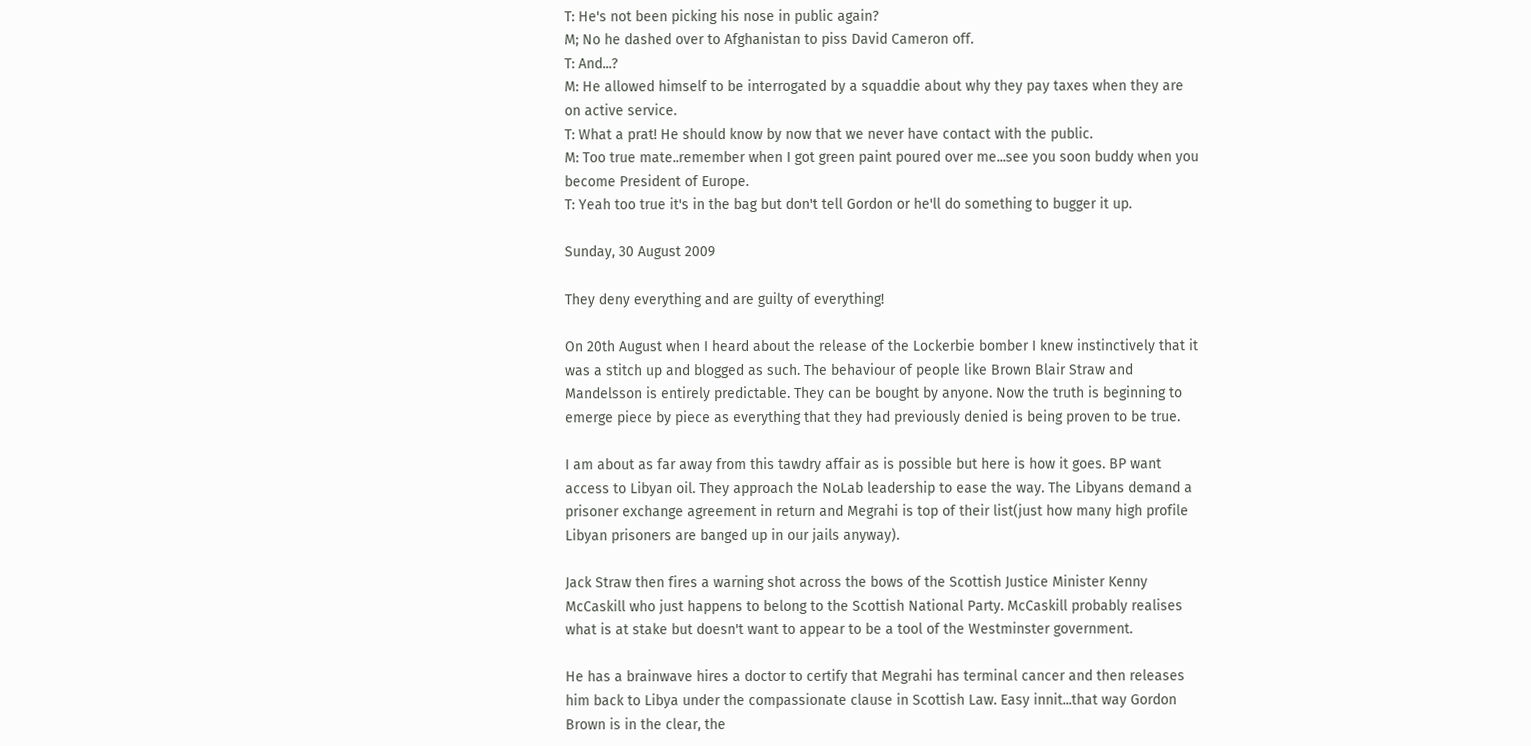T: He's not been picking his nose in public again?
M; No he dashed over to Afghanistan to piss David Cameron off.
T: And...?
M: He allowed himself to be interrogated by a squaddie about why they pay taxes when they are on active service.
T: What a prat! He should know by now that we never have contact with the public.
M: Too true mate..remember when I got green paint poured over me...see you soon buddy when you become President of Europe.
T: Yeah too true it's in the bag but don't tell Gordon or he'll do something to bugger it up.

Sunday, 30 August 2009

They deny everything and are guilty of everything!

On 20th August when I heard about the release of the Lockerbie bomber I knew instinctively that it was a stitch up and blogged as such. The behaviour of people like Brown Blair Straw and Mandelsson is entirely predictable. They can be bought by anyone. Now the truth is beginning to emerge piece by piece as everything that they had previously denied is being proven to be true.

I am about as far away from this tawdry affair as is possible but here is how it goes. BP want access to Libyan oil. They approach the NoLab leadership to ease the way. The Libyans demand a prisoner exchange agreement in return and Megrahi is top of their list(just how many high profile Libyan prisoners are banged up in our jails anyway).

Jack Straw then fires a warning shot across the bows of the Scottish Justice Minister Kenny McCaskill who just happens to belong to the Scottish National Party. McCaskill probably realises what is at stake but doesn't want to appear to be a tool of the Westminster government.

He has a brainwave hires a doctor to certify that Megrahi has terminal cancer and then releases him back to Libya under the compassionate clause in Scottish Law. Easy innit...that way Gordon Brown is in the clear, the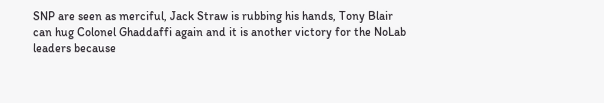SNP are seen as merciful, Jack Straw is rubbing his hands, Tony Blair can hug Colonel Ghaddaffi again and it is another victory for the NoLab leaders because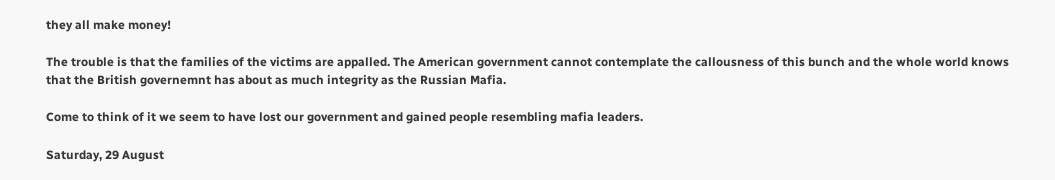they all make money!

The trouble is that the families of the victims are appalled. The American government cannot contemplate the callousness of this bunch and the whole world knows that the British governemnt has about as much integrity as the Russian Mafia.

Come to think of it we seem to have lost our government and gained people resembling mafia leaders.

Saturday, 29 August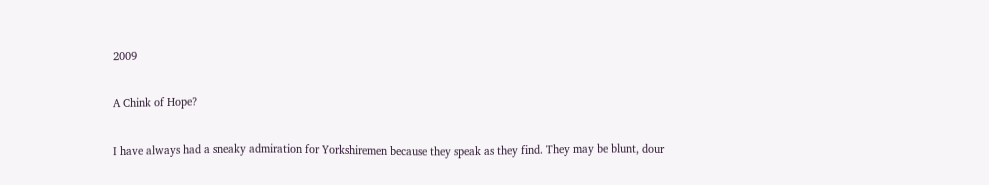2009

A Chink of Hope?

I have always had a sneaky admiration for Yorkshiremen because they speak as they find. They may be blunt, dour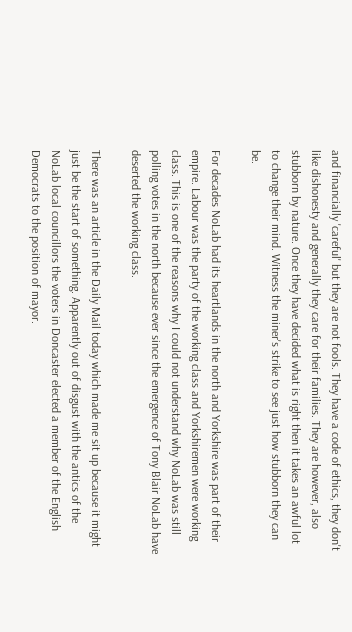and financially 'careful' but they are not fools. They have a code of ethics, they don't like dishonesty and generally they care for their families. They are however, also stubborn by nature. Once they have decided what is right then it takes an awful lot to change their mind. Witness the miner's strike to see just how stubborn they can be.

For decades NoLab had its heartlands in the north and Yorkshire was part of their empire. Labour was the party of the working class and Yorkshiremen were working class. This is one of the reasons why I could not understand why NoLab was still polling votes in the north because ever since the emergence of Tony Blair NoLab have deserted the working class.

There was an article in the Daily Mail today which made me sit up because it might just be the start of something. Apparently out of disgust with the antics of the NoLab local councillors the voters in Doncaster elected a member of the English Democrats to the position of mayor.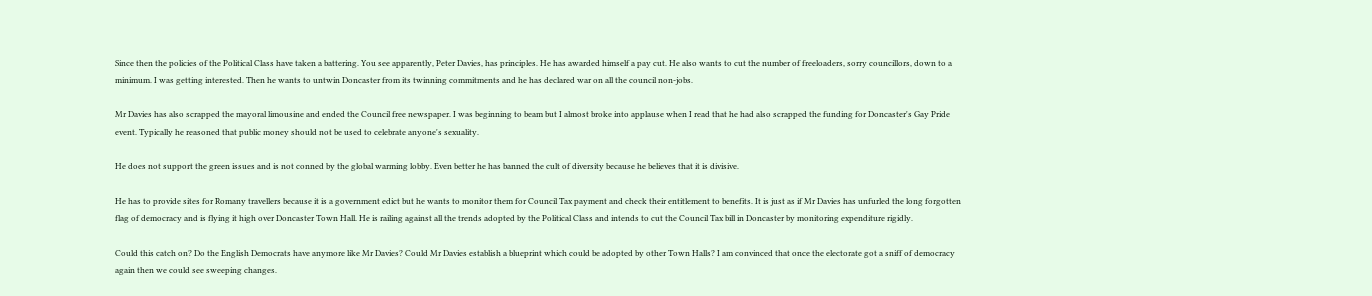Since then the policies of the Political Class have taken a battering. You see apparently, Peter Davies, has principles. He has awarded himself a pay cut. He also wants to cut the number of freeloaders, sorry councillors, down to a minimum. I was getting interested. Then he wants to untwin Doncaster from its twinning commitments and he has declared war on all the council non-jobs.

Mr Davies has also scrapped the mayoral limousine and ended the Council free newspaper. I was beginning to beam but I almost broke into applause when I read that he had also scrapped the funding for Doncaster's Gay Pride event. Typically he reasoned that public money should not be used to celebrate anyone's sexuality.

He does not support the green issues and is not conned by the global warming lobby. Even better he has banned the cult of diversity because he believes that it is divisive.

He has to provide sites for Romany travellers because it is a government edict but he wants to monitor them for Council Tax payment and check their entitlement to benefits. It is just as if Mr Davies has unfurled the long forgotten flag of democracy and is flying it high over Doncaster Town Hall. He is railing against all the trends adopted by the Political Class and intends to cut the Council Tax bill in Doncaster by monitoring expenditure rigidly.

Could this catch on? Do the English Democrats have anymore like Mr Davies? Could Mr Davies establish a blueprint which could be adopted by other Town Halls? I am convinced that once the electorate got a sniff of democracy again then we could see sweeping changes.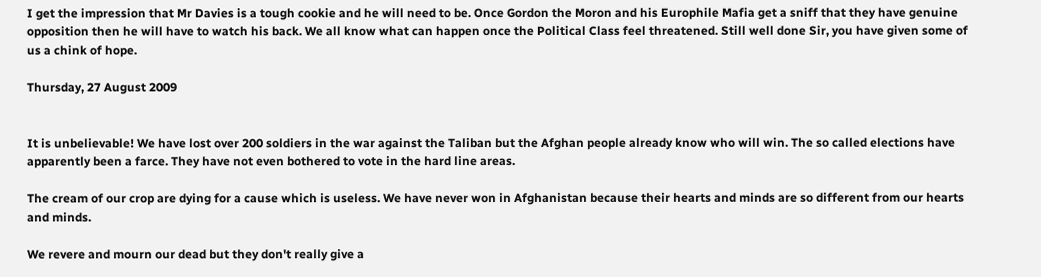I get the impression that Mr Davies is a tough cookie and he will need to be. Once Gordon the Moron and his Europhile Mafia get a sniff that they have genuine opposition then he will have to watch his back. We all know what can happen once the Political Class feel threatened. Still well done Sir, you have given some of us a chink of hope.

Thursday, 27 August 2009


It is unbelievable! We have lost over 200 soldiers in the war against the Taliban but the Afghan people already know who will win. The so called elections have apparently been a farce. They have not even bothered to vote in the hard line areas.

The cream of our crop are dying for a cause which is useless. We have never won in Afghanistan because their hearts and minds are so different from our hearts and minds.

We revere and mourn our dead but they don't really give a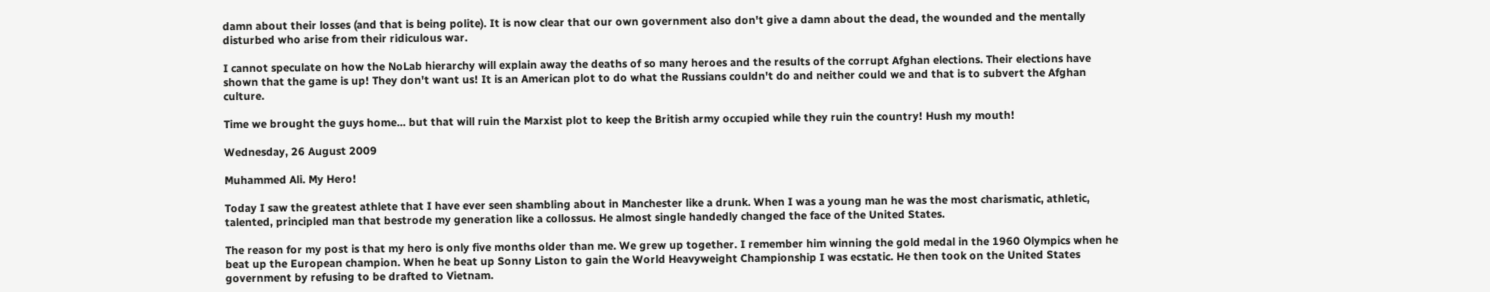damn about their losses (and that is being polite). It is now clear that our own government also don't give a damn about the dead, the wounded and the mentally disturbed who arise from their ridiculous war.

I cannot speculate on how the NoLab hierarchy will explain away the deaths of so many heroes and the results of the corrupt Afghan elections. Their elections have shown that the game is up! They don't want us! It is an American plot to do what the Russians couldn't do and neither could we and that is to subvert the Afghan culture.

Time we brought the guys home... but that will ruin the Marxist plot to keep the British army occupied while they ruin the country! Hush my mouth!

Wednesday, 26 August 2009

Muhammed Ali. My Hero!

Today I saw the greatest athlete that I have ever seen shambling about in Manchester like a drunk. When I was a young man he was the most charismatic, athletic, talented, principled man that bestrode my generation like a collossus. He almost single handedly changed the face of the United States.

The reason for my post is that my hero is only five months older than me. We grew up together. I remember him winning the gold medal in the 1960 Olympics when he beat up the European champion. When he beat up Sonny Liston to gain the World Heavyweight Championship I was ecstatic. He then took on the United States government by refusing to be drafted to Vietnam.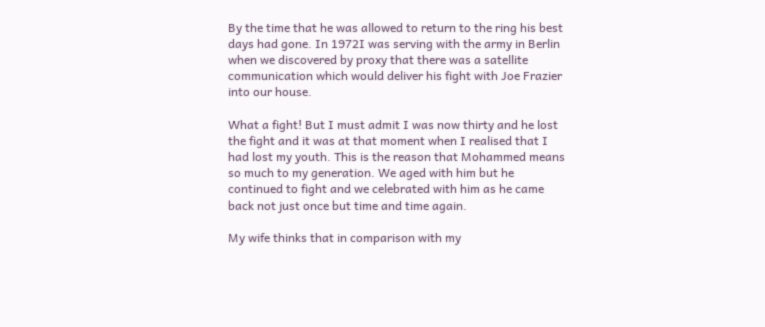By the time that he was allowed to return to the ring his best days had gone. In 1972I was serving with the army in Berlin when we discovered by proxy that there was a satellite communication which would deliver his fight with Joe Frazier into our house.

What a fight! But I must admit I was now thirty and he lost the fight and it was at that moment when I realised that I had lost my youth. This is the reason that Mohammed means so much to my generation. We aged with him but he continued to fight and we celebrated with him as he came back not just once but time and time again.

My wife thinks that in comparison with my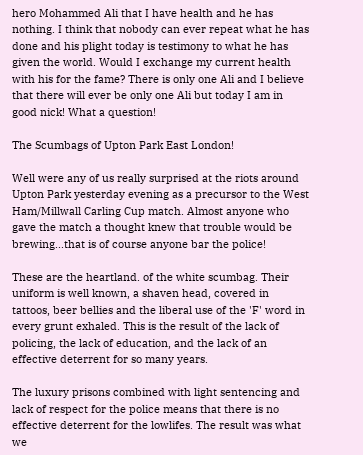hero Mohammed Ali that I have health and he has nothing. I think that nobody can ever repeat what he has done and his plight today is testimony to what he has given the world. Would I exchange my current health with his for the fame? There is only one Ali and I believe that there will ever be only one Ali but today I am in good nick! What a question!

The Scumbags of Upton Park East London!

Well were any of us really surprised at the riots around Upton Park yesterday evening as a precursor to the West Ham/Millwall Carling Cup match. Almost anyone who gave the match a thought knew that trouble would be brewing...that is of course anyone bar the police!

These are the heartland. of the white scumbag. Their uniform is well known, a shaven head, covered in tattoos, beer bellies and the liberal use of the 'F' word in every grunt exhaled. This is the result of the lack of policing, the lack of education, and the lack of an effective deterrent for so many years.

The luxury prisons combined with light sentencing and lack of respect for the police means that there is no effective deterrent for the lowlifes. The result was what we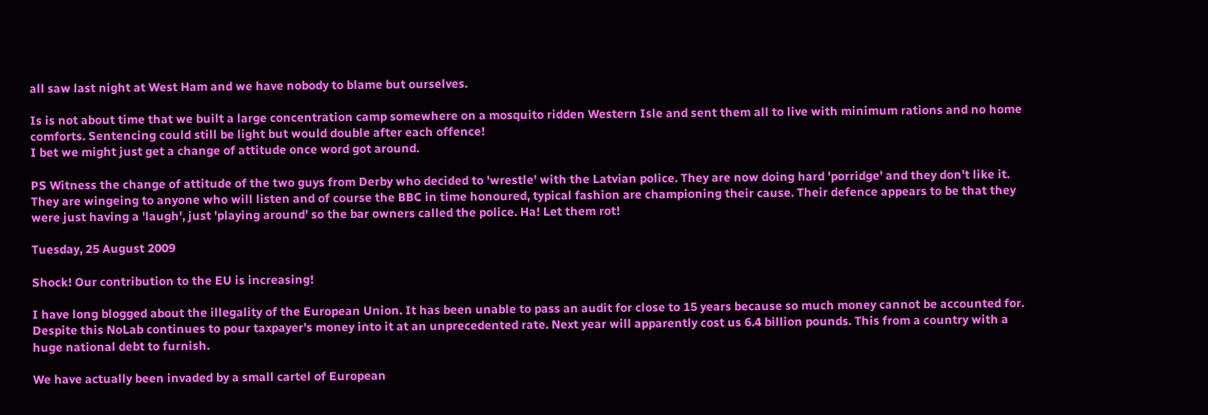all saw last night at West Ham and we have nobody to blame but ourselves.

Is is not about time that we built a large concentration camp somewhere on a mosquito ridden Western Isle and sent them all to live with minimum rations and no home comforts. Sentencing could still be light but would double after each offence!
I bet we might just get a change of attitude once word got around.

PS Witness the change of attitude of the two guys from Derby who decided to 'wrestle' with the Latvian police. They are now doing hard 'porridge' and they don't like it. They are wingeing to anyone who will listen and of course the BBC in time honoured, typical fashion are championing their cause. Their defence appears to be that they were just having a 'laugh', just 'playing around' so the bar owners called the police. Ha! Let them rot!

Tuesday, 25 August 2009

Shock! Our contribution to the EU is increasing!

I have long blogged about the illegality of the European Union. It has been unable to pass an audit for close to 15 years because so much money cannot be accounted for. Despite this NoLab continues to pour taxpayer's money into it at an unprecedented rate. Next year will apparently cost us 6.4 billion pounds. This from a country with a huge national debt to furnish.

We have actually been invaded by a small cartel of European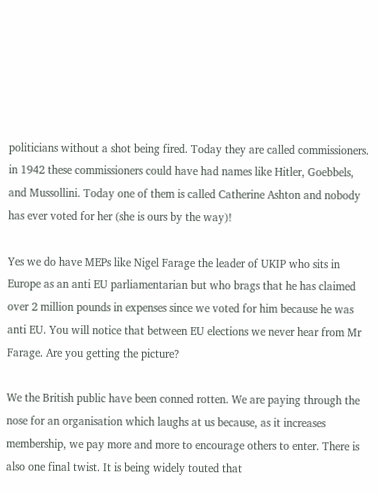politicians without a shot being fired. Today they are called commissioners. in 1942 these commissioners could have had names like Hitler, Goebbels, and Mussollini. Today one of them is called Catherine Ashton and nobody has ever voted for her (she is ours by the way)!

Yes we do have MEPs like Nigel Farage the leader of UKIP who sits in Europe as an anti EU parliamentarian but who brags that he has claimed over 2 million pounds in expenses since we voted for him because he was anti EU. You will notice that between EU elections we never hear from Mr Farage. Are you getting the picture?

We the British public have been conned rotten. We are paying through the nose for an organisation which laughs at us because, as it increases membership, we pay more and more to encourage others to enter. There is also one final twist. It is being widely touted that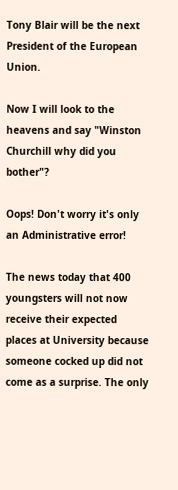Tony Blair will be the next President of the European Union.

Now I will look to the heavens and say "Winston Churchill why did you bother"?

Oops! Don't worry it's only an Administrative error!

The news today that 400 youngsters will not now receive their expected places at University because someone cocked up did not come as a surprise. The only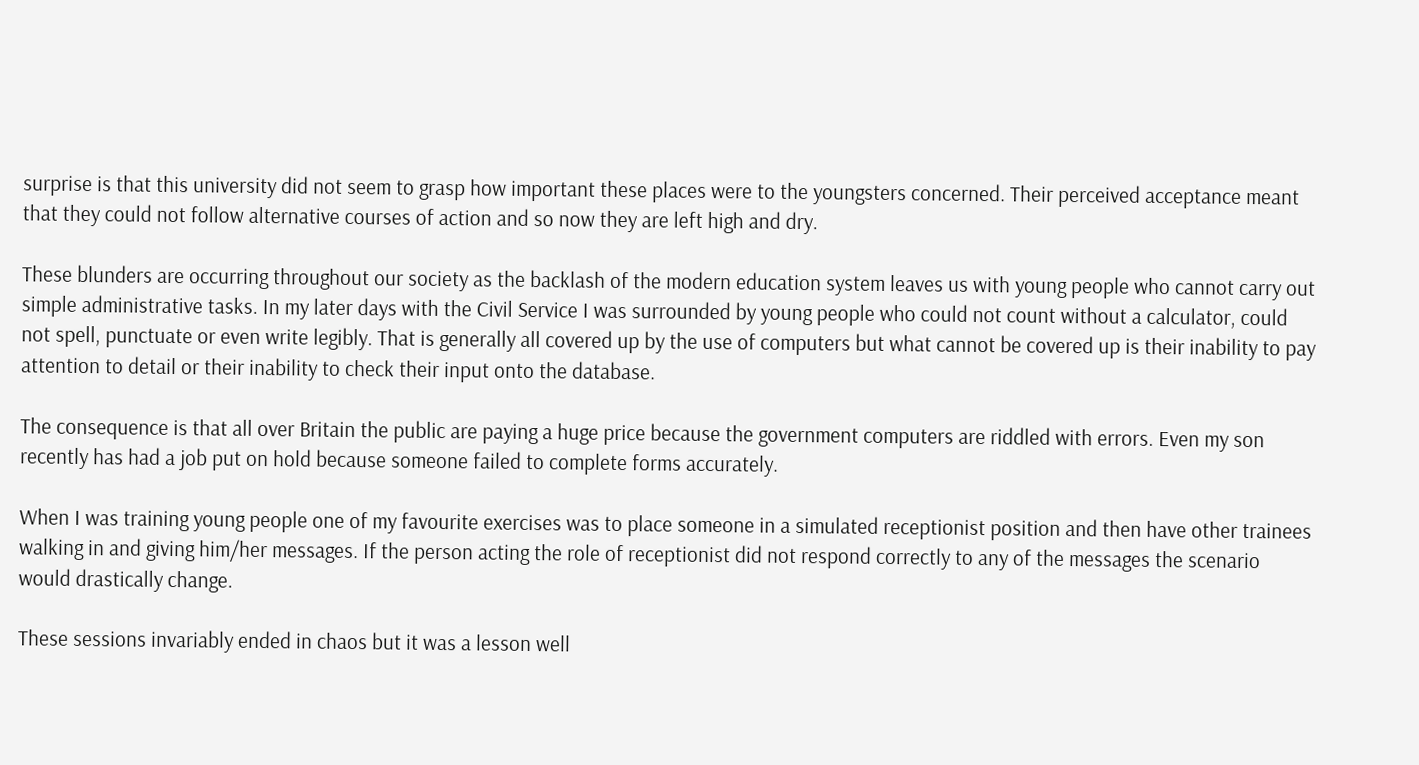surprise is that this university did not seem to grasp how important these places were to the youngsters concerned. Their perceived acceptance meant that they could not follow alternative courses of action and so now they are left high and dry.

These blunders are occurring throughout our society as the backlash of the modern education system leaves us with young people who cannot carry out simple administrative tasks. In my later days with the Civil Service I was surrounded by young people who could not count without a calculator, could not spell, punctuate or even write legibly. That is generally all covered up by the use of computers but what cannot be covered up is their inability to pay attention to detail or their inability to check their input onto the database.

The consequence is that all over Britain the public are paying a huge price because the government computers are riddled with errors. Even my son recently has had a job put on hold because someone failed to complete forms accurately.

When I was training young people one of my favourite exercises was to place someone in a simulated receptionist position and then have other trainees walking in and giving him/her messages. If the person acting the role of receptionist did not respond correctly to any of the messages the scenario would drastically change.

These sessions invariably ended in chaos but it was a lesson well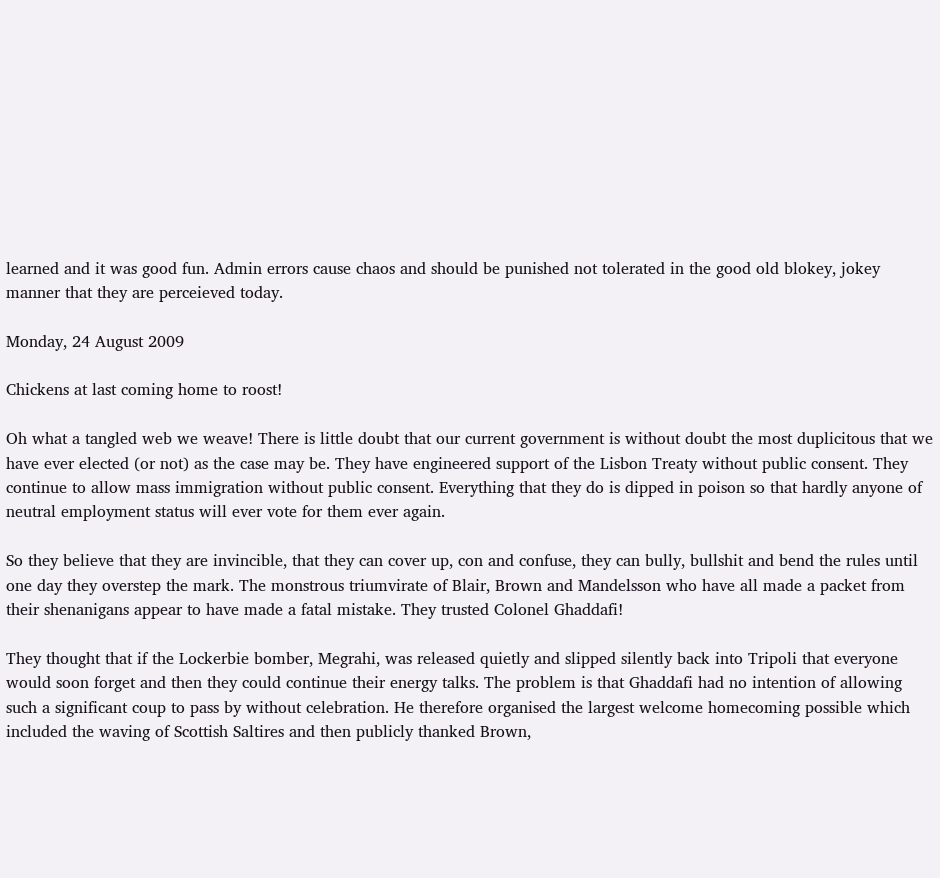learned and it was good fun. Admin errors cause chaos and should be punished not tolerated in the good old blokey, jokey manner that they are perceieved today.

Monday, 24 August 2009

Chickens at last coming home to roost!

Oh what a tangled web we weave! There is little doubt that our current government is without doubt the most duplicitous that we have ever elected (or not) as the case may be. They have engineered support of the Lisbon Treaty without public consent. They continue to allow mass immigration without public consent. Everything that they do is dipped in poison so that hardly anyone of neutral employment status will ever vote for them ever again.

So they believe that they are invincible, that they can cover up, con and confuse, they can bully, bullshit and bend the rules until one day they overstep the mark. The monstrous triumvirate of Blair, Brown and Mandelsson who have all made a packet from their shenanigans appear to have made a fatal mistake. They trusted Colonel Ghaddafi!

They thought that if the Lockerbie bomber, Megrahi, was released quietly and slipped silently back into Tripoli that everyone would soon forget and then they could continue their energy talks. The problem is that Ghaddafi had no intention of allowing such a significant coup to pass by without celebration. He therefore organised the largest welcome homecoming possible which included the waving of Scottish Saltires and then publicly thanked Brown,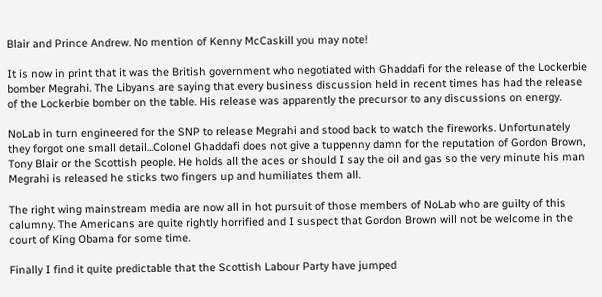Blair and Prince Andrew. No mention of Kenny McCaskill you may note!

It is now in print that it was the British government who negotiated with Ghaddafi for the release of the Lockerbie bomber Megrahi. The Libyans are saying that every business discussion held in recent times has had the release of the Lockerbie bomber on the table. His release was apparently the precursor to any discussions on energy.

NoLab in turn engineered for the SNP to release Megrahi and stood back to watch the fireworks. Unfortunately they forgot one small detail...Colonel Ghaddafi does not give a tuppenny damn for the reputation of Gordon Brown, Tony Blair or the Scottish people. He holds all the aces or should I say the oil and gas so the very minute his man Megrahi is released he sticks two fingers up and humiliates them all.

The right wing mainstream media are now all in hot pursuit of those members of NoLab who are guilty of this calumny. The Americans are quite rightly horrified and I suspect that Gordon Brown will not be welcome in the court of King Obama for some time.

Finally I find it quite predictable that the Scottish Labour Party have jumped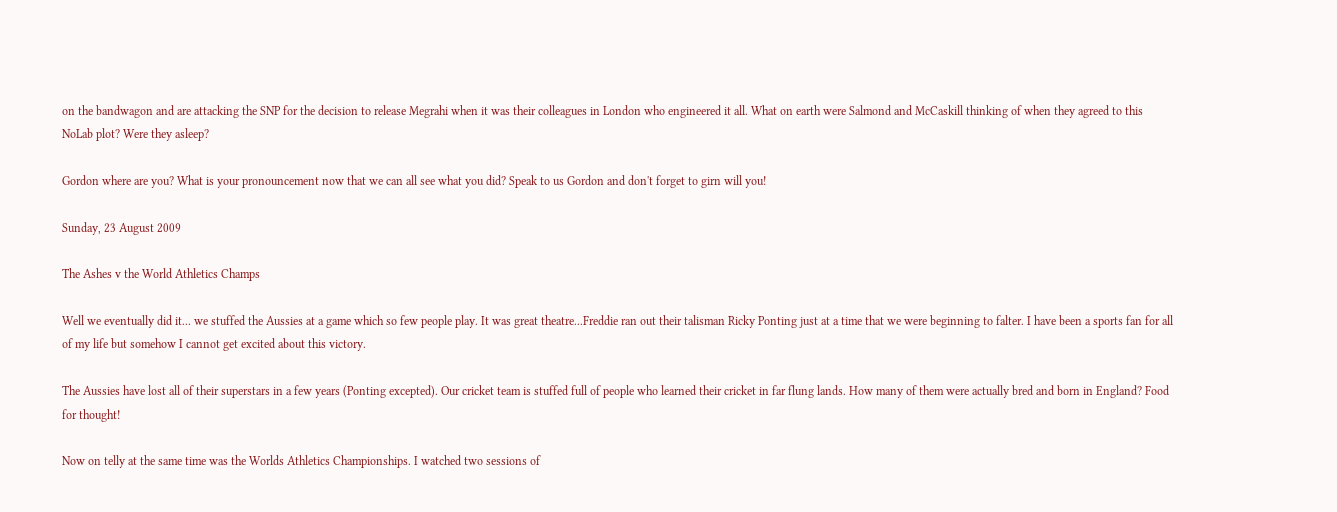on the bandwagon and are attacking the SNP for the decision to release Megrahi when it was their colleagues in London who engineered it all. What on earth were Salmond and McCaskill thinking of when they agreed to this NoLab plot? Were they asleep?

Gordon where are you? What is your pronouncement now that we can all see what you did? Speak to us Gordon and don't forget to girn will you!

Sunday, 23 August 2009

The Ashes v the World Athletics Champs

Well we eventually did it... we stuffed the Aussies at a game which so few people play. It was great theatre...Freddie ran out their talisman Ricky Ponting just at a time that we were beginning to falter. I have been a sports fan for all of my life but somehow I cannot get excited about this victory.

The Aussies have lost all of their superstars in a few years (Ponting excepted). Our cricket team is stuffed full of people who learned their cricket in far flung lands. How many of them were actually bred and born in England? Food for thought!

Now on telly at the same time was the Worlds Athletics Championships. I watched two sessions of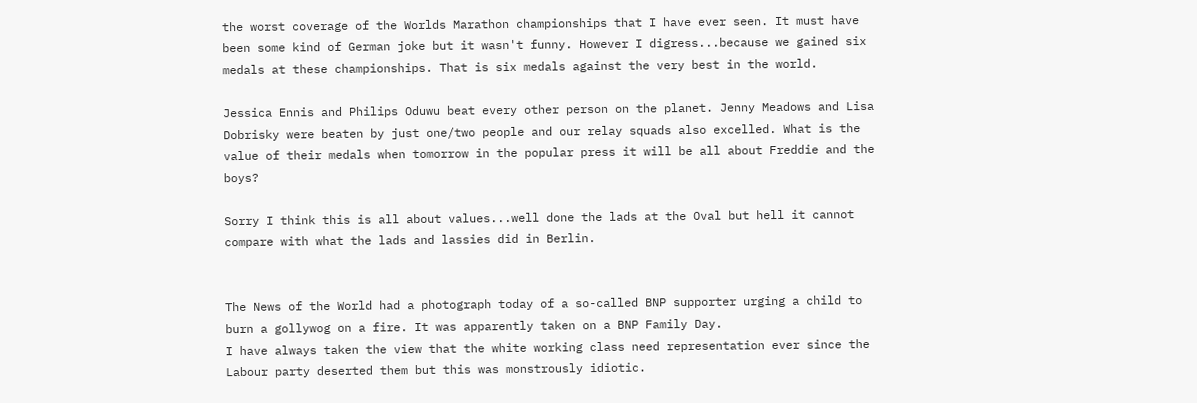the worst coverage of the Worlds Marathon championships that I have ever seen. It must have been some kind of German joke but it wasn't funny. However I digress...because we gained six medals at these championships. That is six medals against the very best in the world.

Jessica Ennis and Philips Oduwu beat every other person on the planet. Jenny Meadows and Lisa Dobrisky were beaten by just one/two people and our relay squads also excelled. What is the value of their medals when tomorrow in the popular press it will be all about Freddie and the boys?

Sorry I think this is all about values...well done the lads at the Oval but hell it cannot compare with what the lads and lassies did in Berlin.


The News of the World had a photograph today of a so-called BNP supporter urging a child to burn a gollywog on a fire. It was apparently taken on a BNP Family Day.
I have always taken the view that the white working class need representation ever since the Labour party deserted them but this was monstrously idiotic.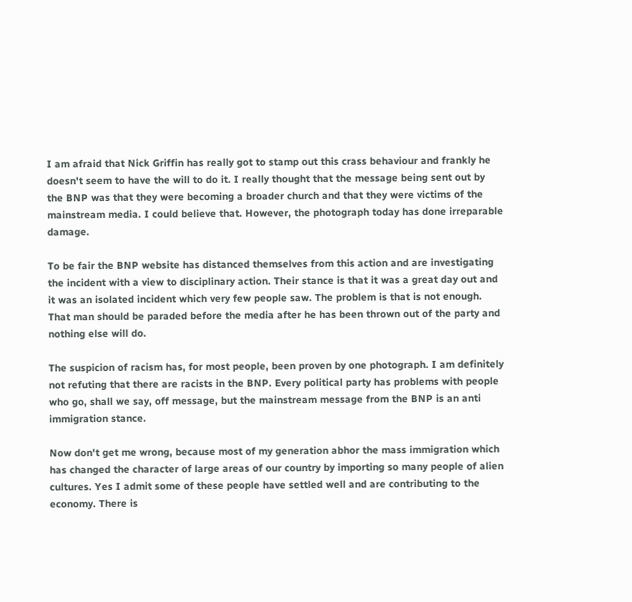I am afraid that Nick Griffin has really got to stamp out this crass behaviour and frankly he doesn't seem to have the will to do it. I really thought that the message being sent out by the BNP was that they were becoming a broader church and that they were victims of the mainstream media. I could believe that. However, the photograph today has done irreparable damage.

To be fair the BNP website has distanced themselves from this action and are investigating the incident with a view to disciplinary action. Their stance is that it was a great day out and it was an isolated incident which very few people saw. The problem is that is not enough. That man should be paraded before the media after he has been thrown out of the party and nothing else will do.

The suspicion of racism has, for most people, been proven by one photograph. I am definitely not refuting that there are racists in the BNP. Every political party has problems with people who go, shall we say, off message, but the mainstream message from the BNP is an anti immigration stance.

Now don't get me wrong, because most of my generation abhor the mass immigration which has changed the character of large areas of our country by importing so many people of alien cultures. Yes I admit some of these people have settled well and are contributing to the economy. There is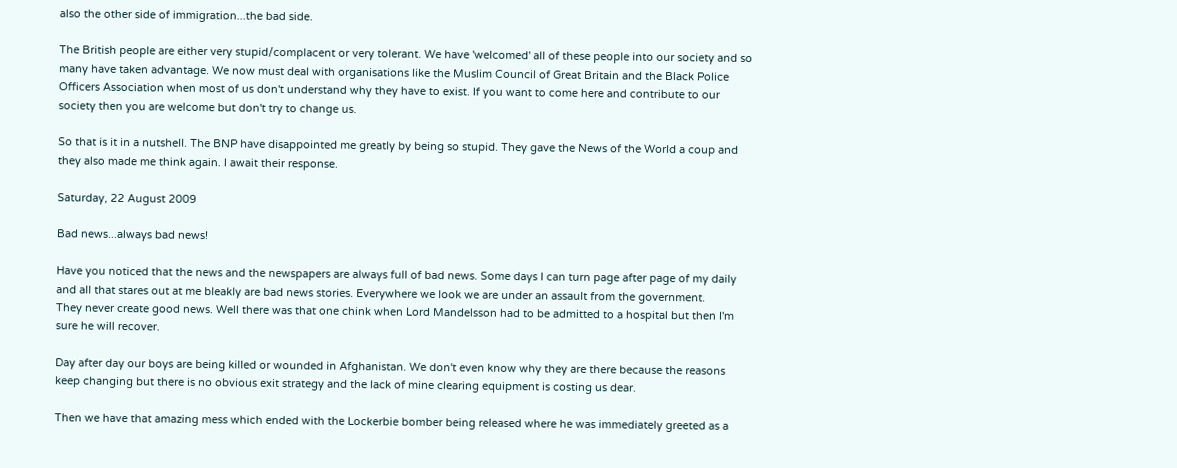also the other side of immigration...the bad side.

The British people are either very stupid/complacent or very tolerant. We have 'welcomed' all of these people into our society and so many have taken advantage. We now must deal with organisations like the Muslim Council of Great Britain and the Black Police Officers Association when most of us don't understand why they have to exist. If you want to come here and contribute to our society then you are welcome but don't try to change us.

So that is it in a nutshell. The BNP have disappointed me greatly by being so stupid. They gave the News of the World a coup and they also made me think again. I await their response.

Saturday, 22 August 2009

Bad news...always bad news!

Have you noticed that the news and the newspapers are always full of bad news. Some days I can turn page after page of my daily and all that stares out at me bleakly are bad news stories. Everywhere we look we are under an assault from the government.
They never create good news. Well there was that one chink when Lord Mandelsson had to be admitted to a hospital but then I'm sure he will recover.

Day after day our boys are being killed or wounded in Afghanistan. We don't even know why they are there because the reasons keep changing but there is no obvious exit strategy and the lack of mine clearing equipment is costing us dear.

Then we have that amazing mess which ended with the Lockerbie bomber being released where he was immediately greeted as a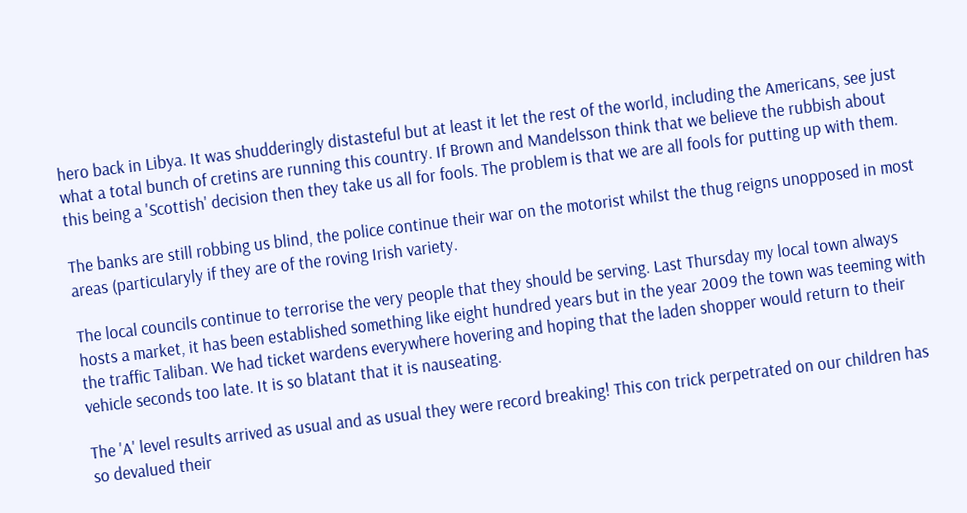hero back in Libya. It was shudderingly distasteful but at least it let the rest of the world, including the Americans, see just what a total bunch of cretins are running this country. If Brown and Mandelsson think that we believe the rubbish about this being a 'Scottish' decision then they take us all for fools. The problem is that we are all fools for putting up with them.

The banks are still robbing us blind, the police continue their war on the motorist whilst the thug reigns unopposed in most areas (particularyly if they are of the roving Irish variety.

The local councils continue to terrorise the very people that they should be serving. Last Thursday my local town always hosts a market, it has been established something like eight hundred years but in the year 2009 the town was teeming with the traffic Taliban. We had ticket wardens everywhere hovering and hoping that the laden shopper would return to their vehicle seconds too late. It is so blatant that it is nauseating.

The 'A' level results arrived as usual and as usual they were record breaking! This con trick perpetrated on our children has so devalued their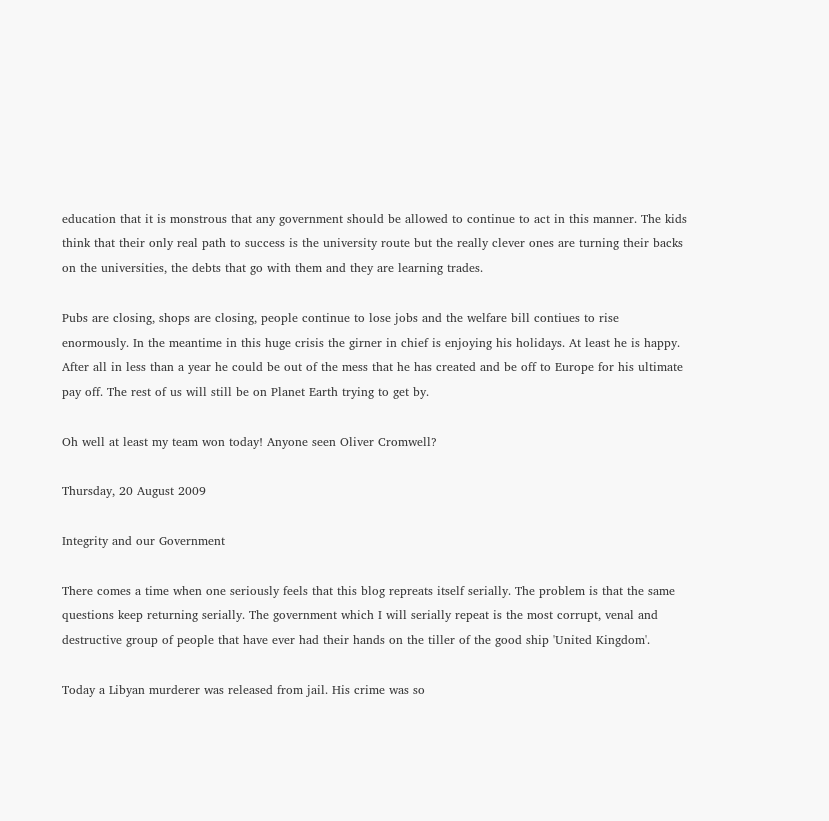education that it is monstrous that any government should be allowed to continue to act in this manner. The kids think that their only real path to success is the university route but the really clever ones are turning their backs on the universities, the debts that go with them and they are learning trades.

Pubs are closing, shops are closing, people continue to lose jobs and the welfare bill contiues to rise enormously. In the meantime in this huge crisis the girner in chief is enjoying his holidays. At least he is happy. After all in less than a year he could be out of the mess that he has created and be off to Europe for his ultimate pay off. The rest of us will still be on Planet Earth trying to get by.

Oh well at least my team won today! Anyone seen Oliver Cromwell?

Thursday, 20 August 2009

Integrity and our Government

There comes a time when one seriously feels that this blog repreats itself serially. The problem is that the same questions keep returning serially. The government which I will serially repeat is the most corrupt, venal and destructive group of people that have ever had their hands on the tiller of the good ship 'United Kingdom'.

Today a Libyan murderer was released from jail. His crime was so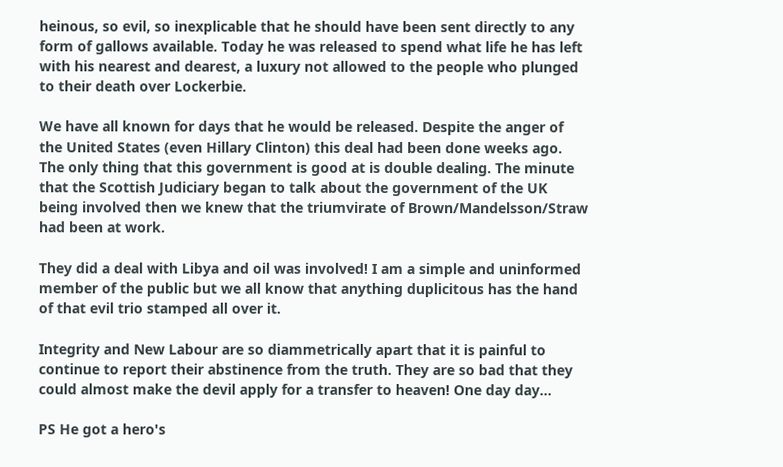heinous, so evil, so inexplicable that he should have been sent directly to any form of gallows available. Today he was released to spend what life he has left with his nearest and dearest, a luxury not allowed to the people who plunged to their death over Lockerbie.

We have all known for days that he would be released. Despite the anger of the United States (even Hillary Clinton) this deal had been done weeks ago. The only thing that this government is good at is double dealing. The minute that the Scottish Judiciary began to talk about the government of the UK being involved then we knew that the triumvirate of Brown/Mandelsson/Straw had been at work.

They did a deal with Libya and oil was involved! I am a simple and uninformed member of the public but we all know that anything duplicitous has the hand of that evil trio stamped all over it.

Integrity and New Labour are so diammetrically apart that it is painful to continue to report their abstinence from the truth. They are so bad that they could almost make the devil apply for a transfer to heaven! One day day...

PS He got a hero's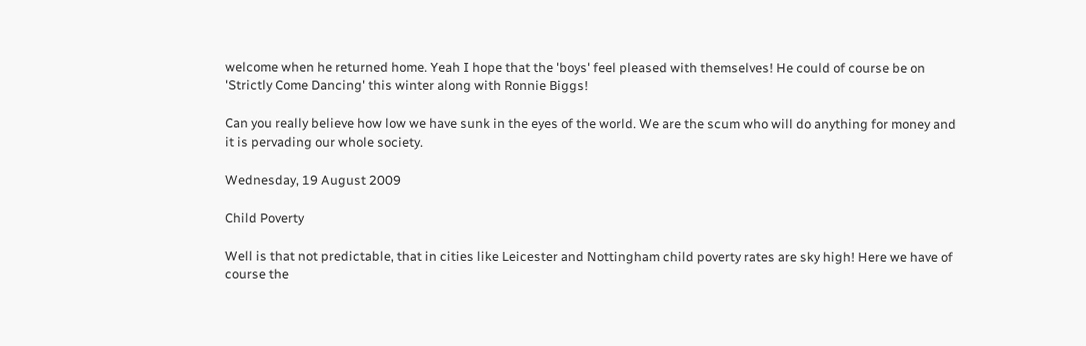welcome when he returned home. Yeah I hope that the 'boys' feel pleased with themselves! He could of course be on 'Strictly Come Dancing' this winter along with Ronnie Biggs!

Can you really believe how low we have sunk in the eyes of the world. We are the scum who will do anything for money and it is pervading our whole society.

Wednesday, 19 August 2009

Child Poverty

Well is that not predictable, that in cities like Leicester and Nottingham child poverty rates are sky high! Here we have of course the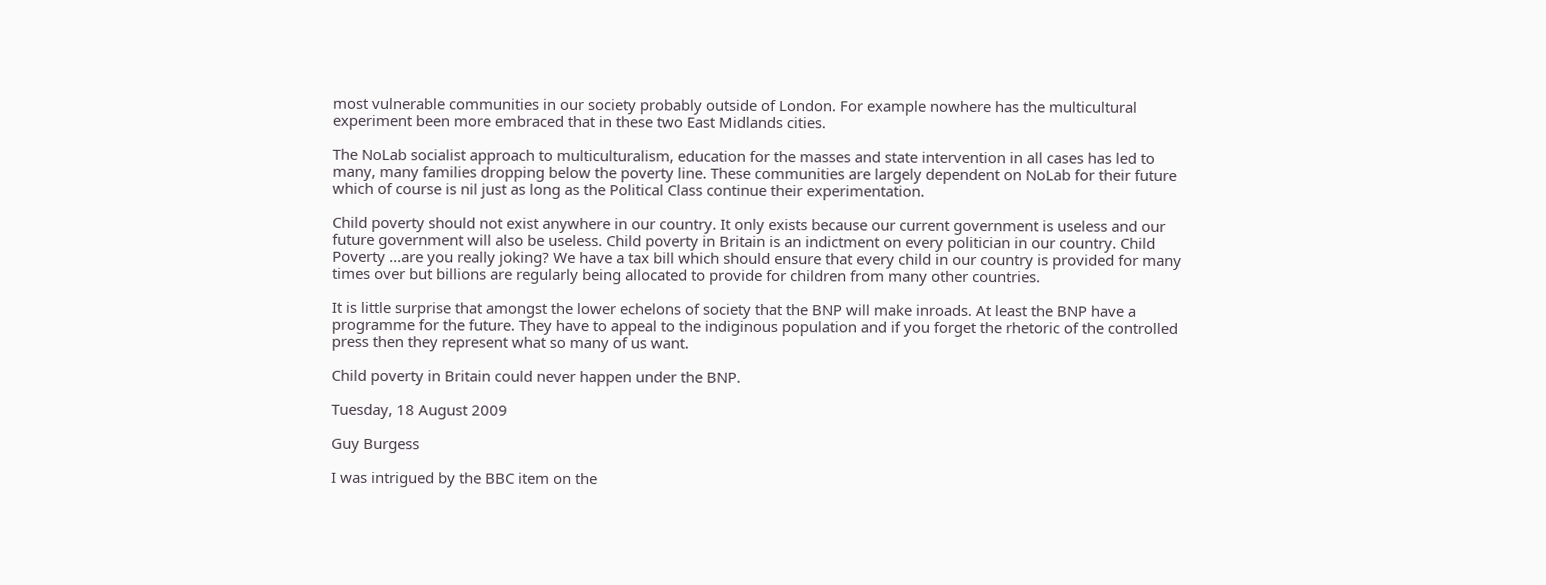most vulnerable communities in our society probably outside of London. For example nowhere has the multicultural experiment been more embraced that in these two East Midlands cities.

The NoLab socialist approach to multiculturalism, education for the masses and state intervention in all cases has led to many, many families dropping below the poverty line. These communities are largely dependent on NoLab for their future which of course is nil just as long as the Political Class continue their experimentation.

Child poverty should not exist anywhere in our country. It only exists because our current government is useless and our future government will also be useless. Child poverty in Britain is an indictment on every politician in our country. Child Poverty ...are you really joking? We have a tax bill which should ensure that every child in our country is provided for many times over but billions are regularly being allocated to provide for children from many other countries.

It is little surprise that amongst the lower echelons of society that the BNP will make inroads. At least the BNP have a programme for the future. They have to appeal to the indiginous population and if you forget the rhetoric of the controlled press then they represent what so many of us want.

Child poverty in Britain could never happen under the BNP.

Tuesday, 18 August 2009

Guy Burgess

I was intrigued by the BBC item on the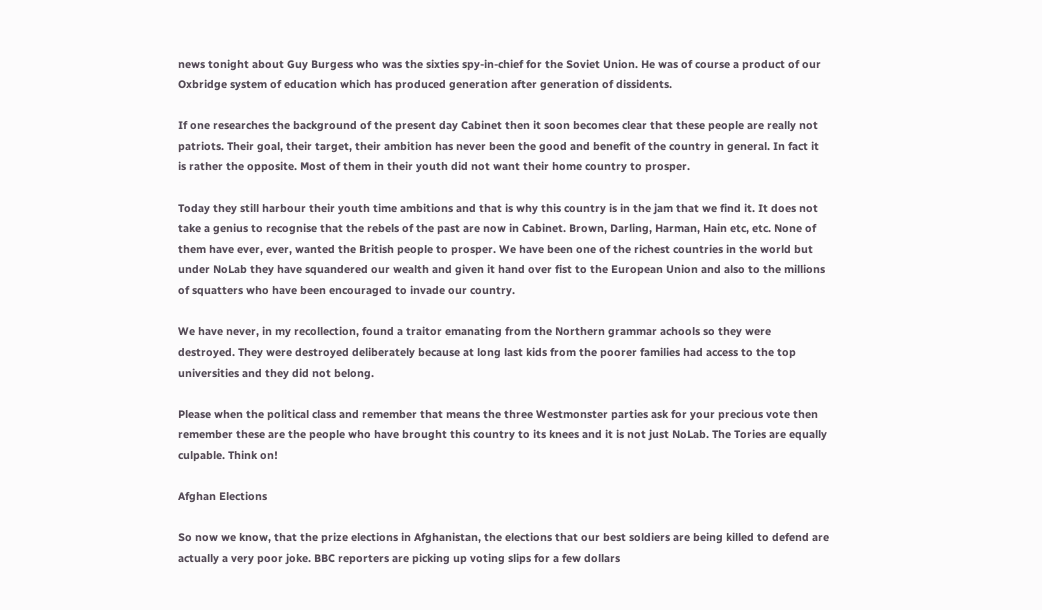news tonight about Guy Burgess who was the sixties spy-in-chief for the Soviet Union. He was of course a product of our Oxbridge system of education which has produced generation after generation of dissidents.

If one researches the background of the present day Cabinet then it soon becomes clear that these people are really not patriots. Their goal, their target, their ambition has never been the good and benefit of the country in general. In fact it is rather the opposite. Most of them in their youth did not want their home country to prosper.

Today they still harbour their youth time ambitions and that is why this country is in the jam that we find it. It does not take a genius to recognise that the rebels of the past are now in Cabinet. Brown, Darling, Harman, Hain etc, etc. None of them have ever, ever, wanted the British people to prosper. We have been one of the richest countries in the world but under NoLab they have squandered our wealth and given it hand over fist to the European Union and also to the millions of squatters who have been encouraged to invade our country.

We have never, in my recollection, found a traitor emanating from the Northern grammar achools so they were destroyed. They were destroyed deliberately because at long last kids from the poorer families had access to the top universities and they did not belong.

Please when the political class and remember that means the three Westmonster parties ask for your precious vote then remember these are the people who have brought this country to its knees and it is not just NoLab. The Tories are equally culpable. Think on!

Afghan Elections

So now we know, that the prize elections in Afghanistan, the elections that our best soldiers are being killed to defend are actually a very poor joke. BBC reporters are picking up voting slips for a few dollars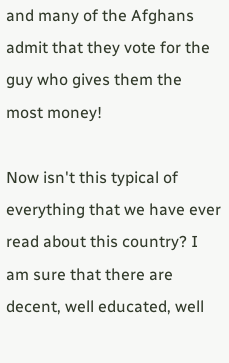and many of the Afghans admit that they vote for the guy who gives them the most money!

Now isn't this typical of everything that we have ever read about this country? I am sure that there are decent, well educated, well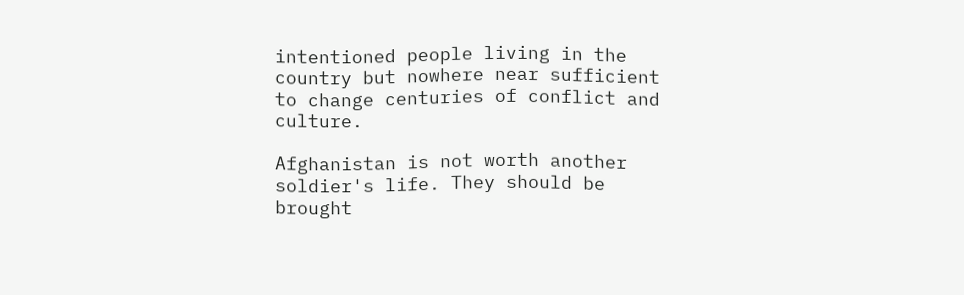intentioned people living in the country but nowhere near sufficient to change centuries of conflict and culture.

Afghanistan is not worth another soldier's life. They should be brought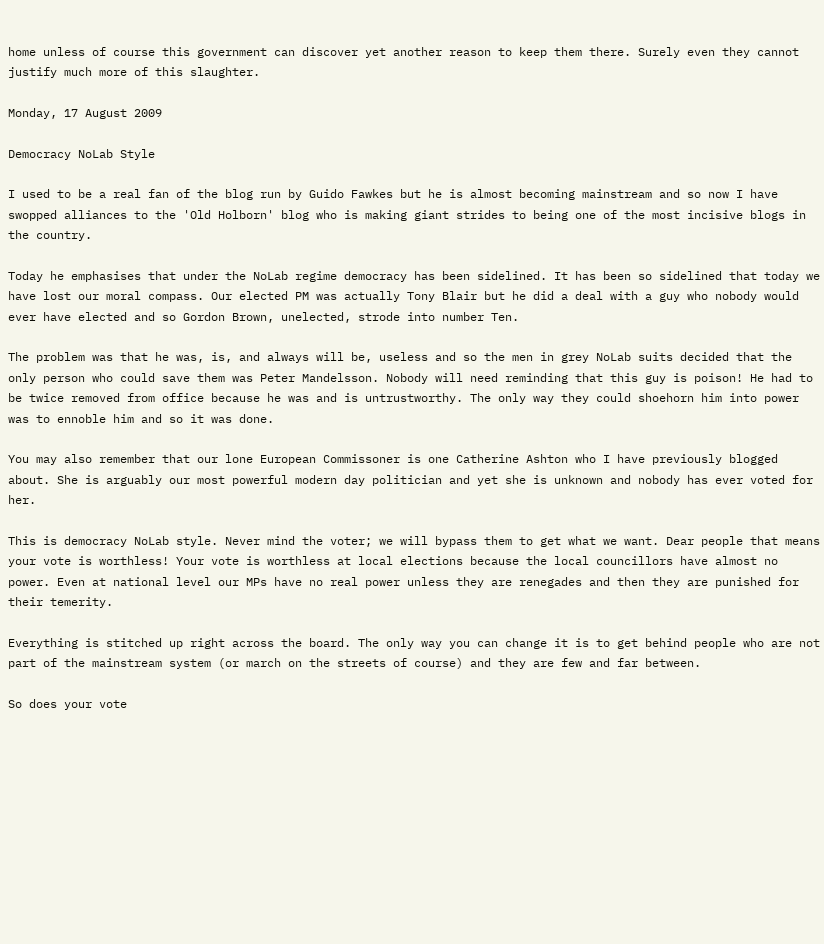home unless of course this government can discover yet another reason to keep them there. Surely even they cannot justify much more of this slaughter.

Monday, 17 August 2009

Democracy NoLab Style

I used to be a real fan of the blog run by Guido Fawkes but he is almost becoming mainstream and so now I have swopped alliances to the 'Old Holborn' blog who is making giant strides to being one of the most incisive blogs in the country.

Today he emphasises that under the NoLab regime democracy has been sidelined. It has been so sidelined that today we have lost our moral compass. Our elected PM was actually Tony Blair but he did a deal with a guy who nobody would ever have elected and so Gordon Brown, unelected, strode into number Ten.

The problem was that he was, is, and always will be, useless and so the men in grey NoLab suits decided that the only person who could save them was Peter Mandelsson. Nobody will need reminding that this guy is poison! He had to be twice removed from office because he was and is untrustworthy. The only way they could shoehorn him into power was to ennoble him and so it was done.

You may also remember that our lone European Commissoner is one Catherine Ashton who I have previously blogged about. She is arguably our most powerful modern day politician and yet she is unknown and nobody has ever voted for her.

This is democracy NoLab style. Never mind the voter; we will bypass them to get what we want. Dear people that means your vote is worthless! Your vote is worthless at local elections because the local councillors have almost no power. Even at national level our MPs have no real power unless they are renegades and then they are punished for their temerity.

Everything is stitched up right across the board. The only way you can change it is to get behind people who are not part of the mainstream system (or march on the streets of course) and they are few and far between.

So does your vote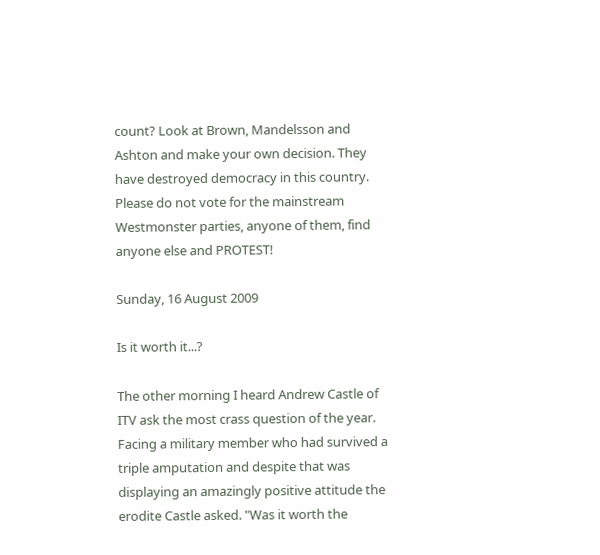count? Look at Brown, Mandelsson and Ashton and make your own decision. They have destroyed democracy in this country. Please do not vote for the mainstream Westmonster parties, anyone of them, find anyone else and PROTEST!

Sunday, 16 August 2009

Is it worth it...?

The other morning I heard Andrew Castle of ITV ask the most crass question of the year. Facing a military member who had survived a triple amputation and despite that was displaying an amazingly positive attitude the erodite Castle asked. "Was it worth the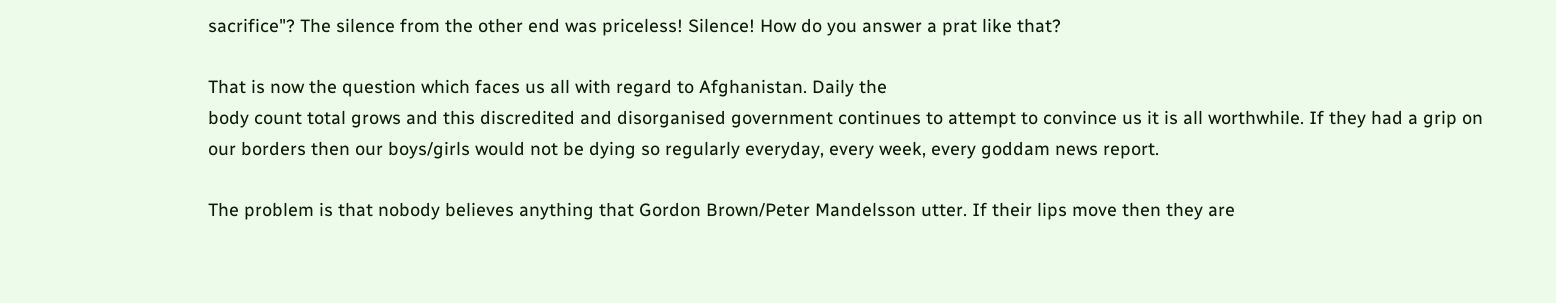sacrifice"? The silence from the other end was priceless! Silence! How do you answer a prat like that?

That is now the question which faces us all with regard to Afghanistan. Daily the
body count total grows and this discredited and disorganised government continues to attempt to convince us it is all worthwhile. If they had a grip on our borders then our boys/girls would not be dying so regularly everyday, every week, every goddam news report.

The problem is that nobody believes anything that Gordon Brown/Peter Mandelsson utter. If their lips move then they are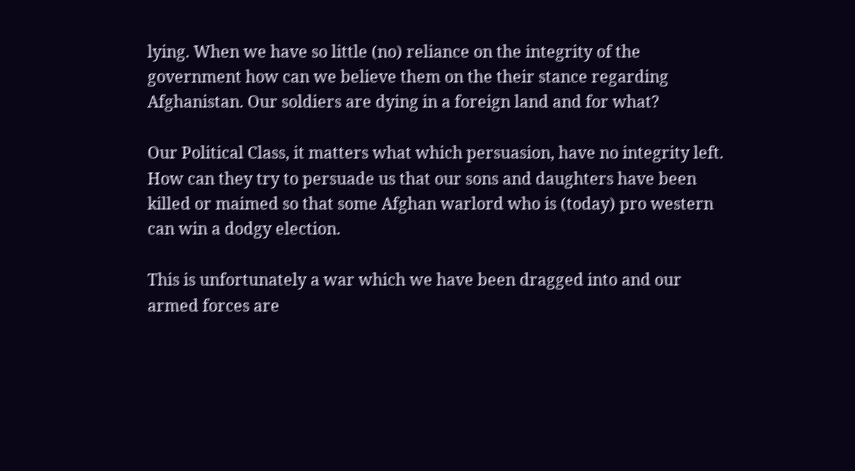lying. When we have so little (no) reliance on the integrity of the government how can we believe them on the their stance regarding Afghanistan. Our soldiers are dying in a foreign land and for what?

Our Political Class, it matters what which persuasion, have no integrity left. How can they try to persuade us that our sons and daughters have been killed or maimed so that some Afghan warlord who is (today) pro western can win a dodgy election.

This is unfortunately a war which we have been dragged into and our armed forces are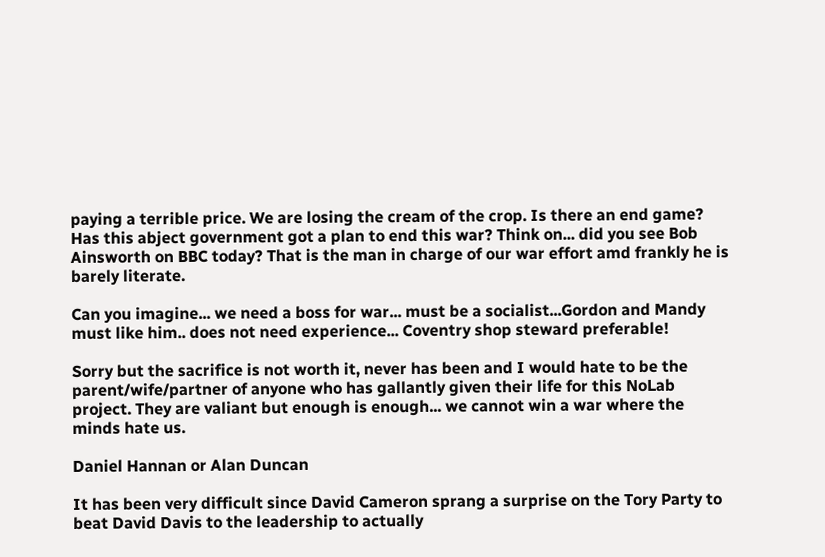paying a terrible price. We are losing the cream of the crop. Is there an end game? Has this abject government got a plan to end this war? Think on... did you see Bob Ainsworth on BBC today? That is the man in charge of our war effort amd frankly he is barely literate.

Can you imagine... we need a boss for war... must be a socialist...Gordon and Mandy must like him.. does not need experience... Coventry shop steward preferable!

Sorry but the sacrifice is not worth it, never has been and I would hate to be the parent/wife/partner of anyone who has gallantly given their life for this NoLab project. They are valiant but enough is enough... we cannot win a war where the minds hate us.

Daniel Hannan or Alan Duncan

It has been very difficult since David Cameron sprang a surprise on the Tory Party to beat David Davis to the leadership to actually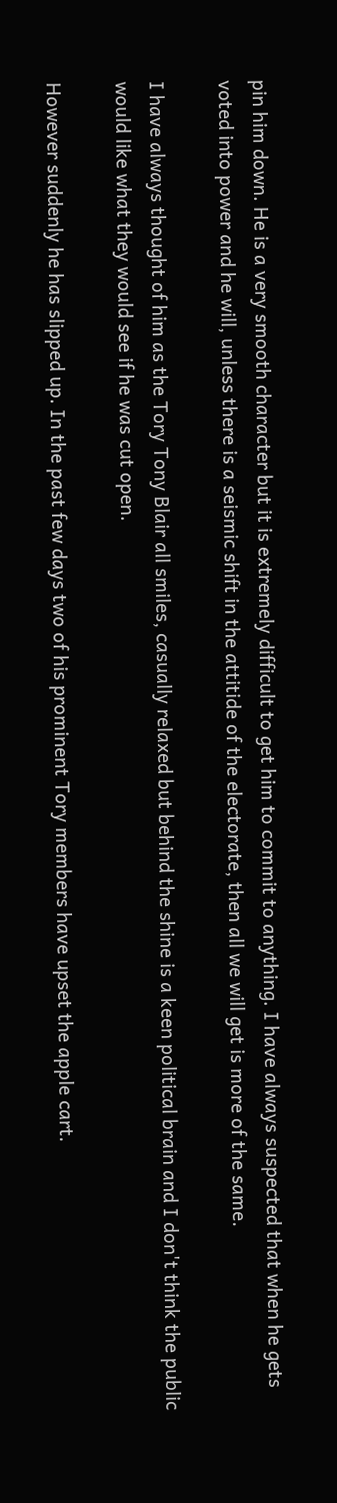pin him down. He is a very smooth character but it is extremely difficult to get him to commit to anything. I have always suspected that when he gets voted into power and he will, unless there is a seismic shift in the attitide of the electorate, then all we will get is more of the same.

I have always thought of him as the Tory Tony Blair all smiles, casually relaxed but behind the shine is a keen political brain and I don't think the public would like what they would see if he was cut open.

However suddenly he has slipped up. In the past few days two of his prominent Tory members have upset the apple cart.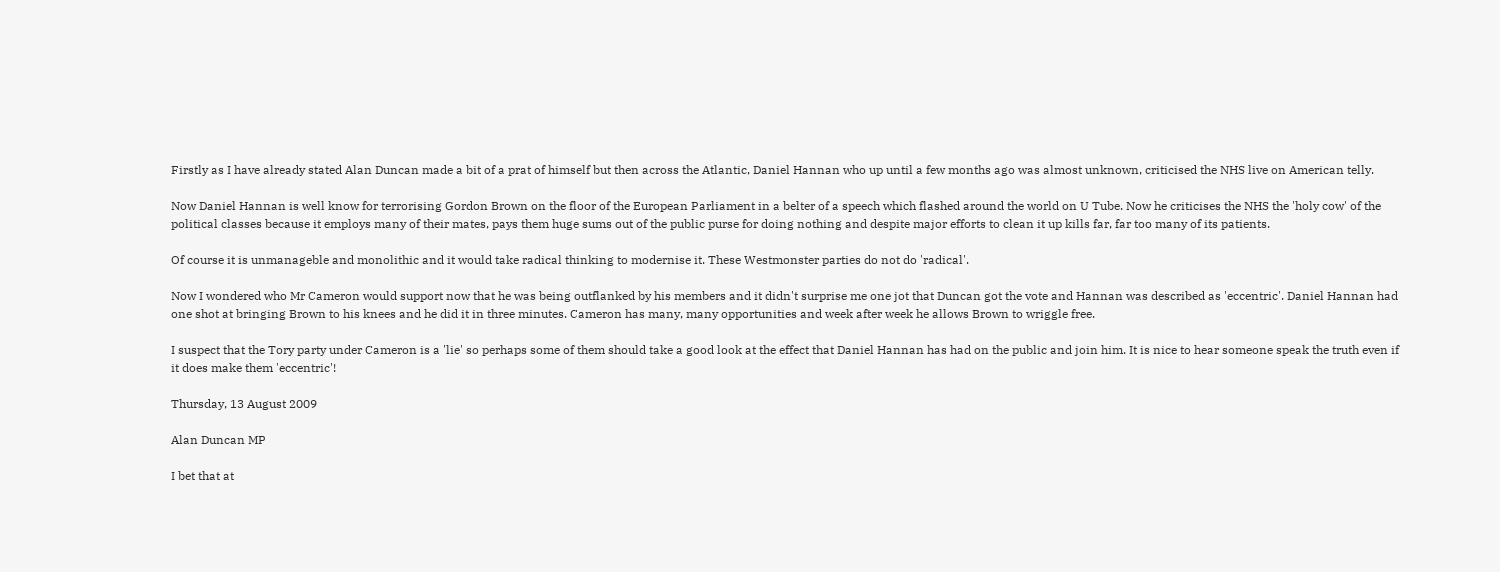Firstly as I have already stated Alan Duncan made a bit of a prat of himself but then across the Atlantic, Daniel Hannan who up until a few months ago was almost unknown, criticised the NHS live on American telly.

Now Daniel Hannan is well know for terrorising Gordon Brown on the floor of the European Parliament in a belter of a speech which flashed around the world on U Tube. Now he criticises the NHS the 'holy cow' of the political classes because it employs many of their mates, pays them huge sums out of the public purse for doing nothing and despite major efforts to clean it up kills far, far too many of its patients.

Of course it is unmanageble and monolithic and it would take radical thinking to modernise it. These Westmonster parties do not do 'radical'.

Now I wondered who Mr Cameron would support now that he was being outflanked by his members and it didn't surprise me one jot that Duncan got the vote and Hannan was described as 'eccentric'. Daniel Hannan had one shot at bringing Brown to his knees and he did it in three minutes. Cameron has many, many opportunities and week after week he allows Brown to wriggle free.

I suspect that the Tory party under Cameron is a 'lie' so perhaps some of them should take a good look at the effect that Daniel Hannan has had on the public and join him. It is nice to hear someone speak the truth even if it does make them 'eccentric'!

Thursday, 13 August 2009

Alan Duncan MP

I bet that at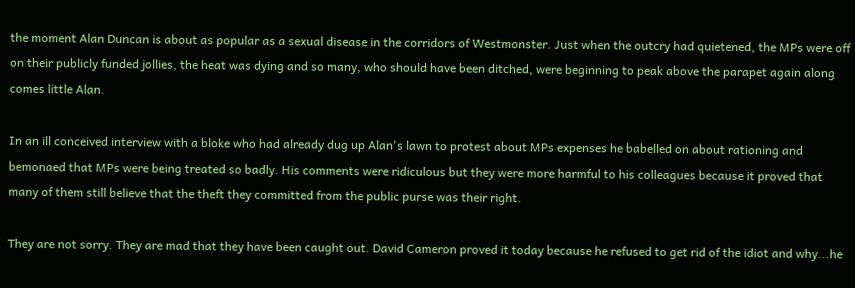the moment Alan Duncan is about as popular as a sexual disease in the corridors of Westmonster. Just when the outcry had quietened, the MPs were off on their publicly funded jollies, the heat was dying and so many, who should have been ditched, were beginning to peak above the parapet again along comes little Alan.

In an ill conceived interview with a bloke who had already dug up Alan's lawn to protest about MPs expenses he babelled on about rationing and bemonaed that MPs were being treated so badly. His comments were ridiculous but they were more harmful to his colleagues because it proved that many of them still believe that the theft they committed from the public purse was their right.

They are not sorry. They are mad that they have been caught out. David Cameron proved it today because he refused to get rid of the idiot and why...he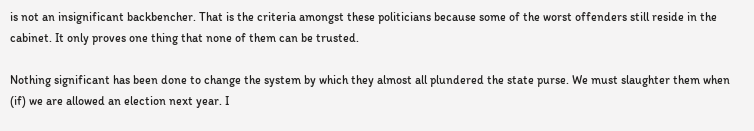is not an insignificant backbencher. That is the criteria amongst these politicians because some of the worst offenders still reside in the cabinet. It only proves one thing that none of them can be trusted.

Nothing significant has been done to change the system by which they almost all plundered the state purse. We must slaughter them when (if) we are allowed an election next year. I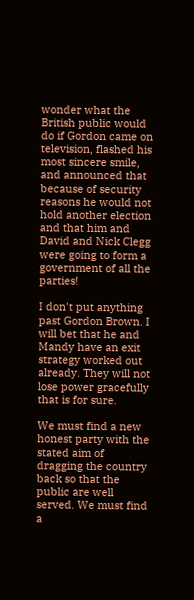wonder what the British public would do if Gordon came on television, flashed his most sincere smile, and announced that because of security reasons he would not hold another election and that him and David and Nick Clegg were going to form a government of all the parties!

I don't put anything past Gordon Brown. I will bet that he and Mandy have an exit strategy worked out already. They will not lose power gracefully that is for sure.

We must find a new honest party with the stated aim of dragging the country back so that the public are well served. We must find a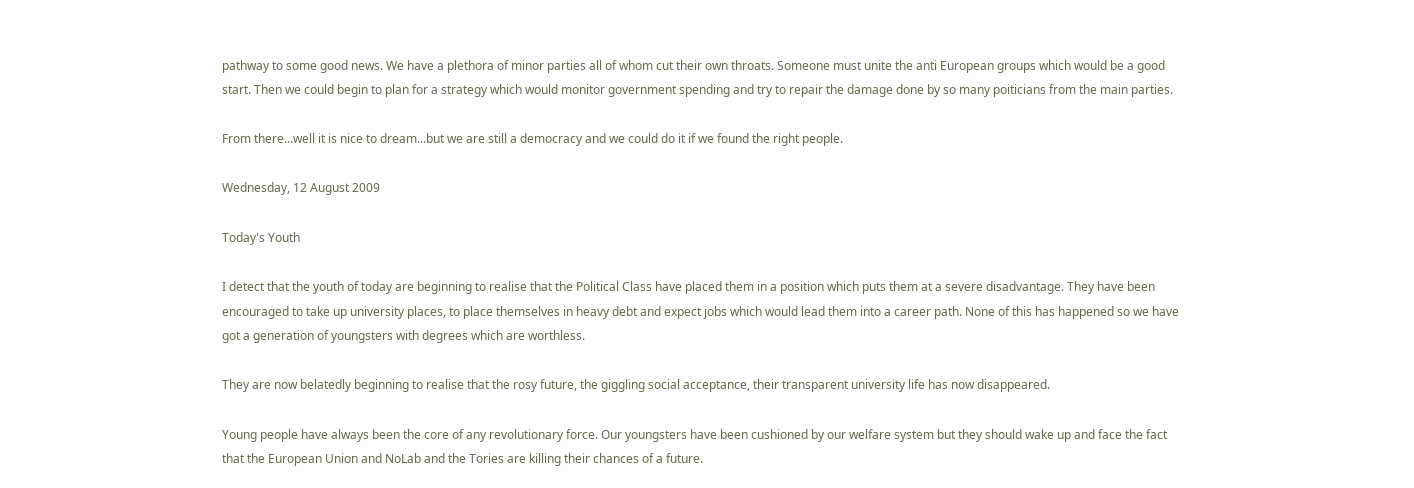pathway to some good news. We have a plethora of minor parties all of whom cut their own throats. Someone must unite the anti European groups which would be a good start. Then we could begin to plan for a strategy which would monitor government spending and try to repair the damage done by so many poiticians from the main parties.

From there...well it is nice to dream...but we are still a democracy and we could do it if we found the right people.

Wednesday, 12 August 2009

Today's Youth

I detect that the youth of today are beginning to realise that the Political Class have placed them in a position which puts them at a severe disadvantage. They have been encouraged to take up university places, to place themselves in heavy debt and expect jobs which would lead them into a career path. None of this has happened so we have got a generation of youngsters with degrees which are worthless.

They are now belatedly beginning to realise that the rosy future, the giggling social acceptance, their transparent university life has now disappeared.

Young people have always been the core of any revolutionary force. Our youngsters have been cushioned by our welfare system but they should wake up and face the fact that the European Union and NoLab and the Tories are killing their chances of a future.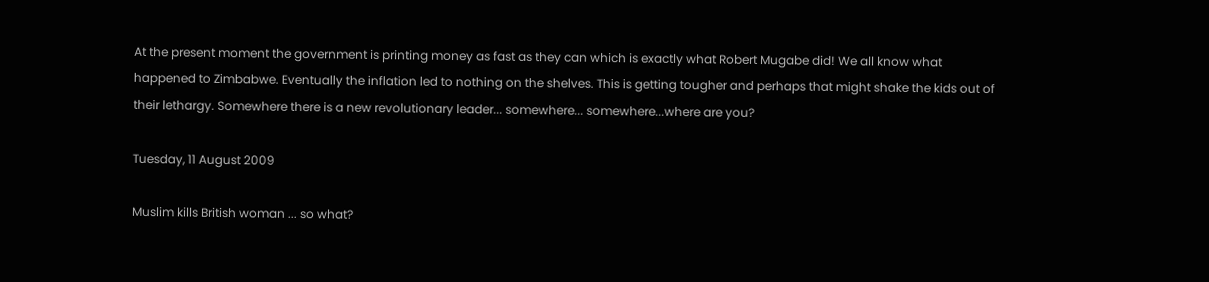At the present moment the government is printing money as fast as they can which is exactly what Robert Mugabe did! We all know what happened to Zimbabwe. Eventually the inflation led to nothing on the shelves. This is getting tougher and perhaps that might shake the kids out of their lethargy. Somewhere there is a new revolutionary leader... somewhere... somewhere...where are you?

Tuesday, 11 August 2009

Muslim kills British woman ... so what?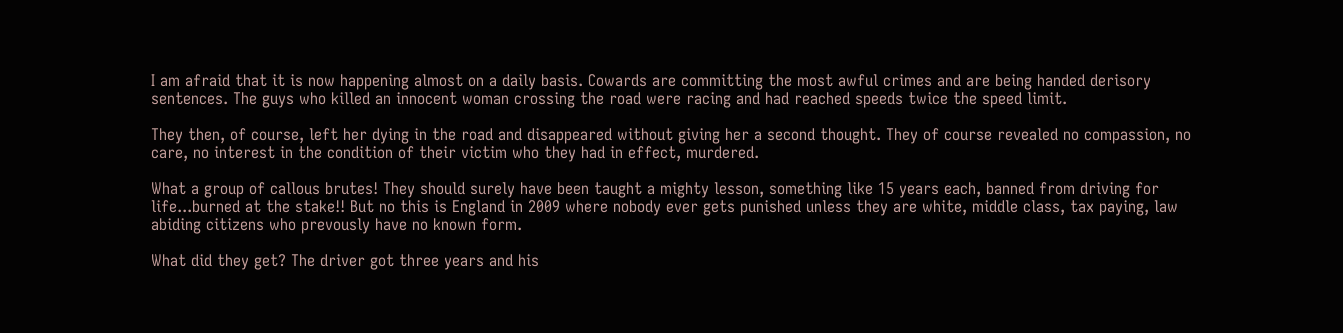I am afraid that it is now happening almost on a daily basis. Cowards are committing the most awful crimes and are being handed derisory sentences. The guys who killed an innocent woman crossing the road were racing and had reached speeds twice the speed limit.

They then, of course, left her dying in the road and disappeared without giving her a second thought. They of course revealed no compassion, no care, no interest in the condition of their victim who they had in effect, murdered.

What a group of callous brutes! They should surely have been taught a mighty lesson, something like 15 years each, banned from driving for life...burned at the stake!! But no this is England in 2009 where nobody ever gets punished unless they are white, middle class, tax paying, law abiding citizens who prevously have no known form.

What did they get? The driver got three years and his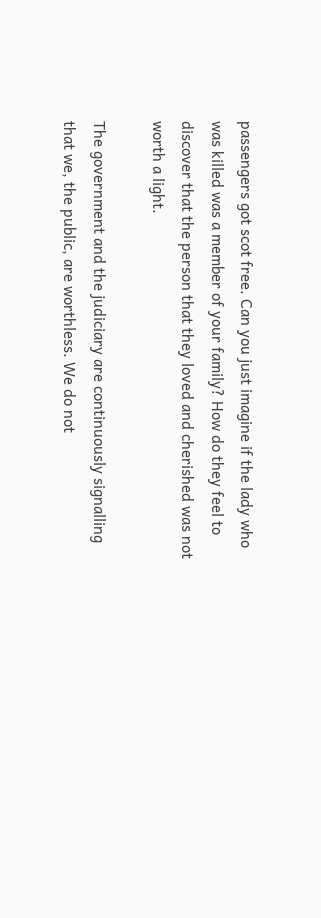passengers got scot free. Can you just imagine if the lady who was killed was a member of your family? How do they feel to discover that the person that they loved and cherished was not worth a light.

The government and the judiciary are continuously signalling that we, the public, are worthless. We do not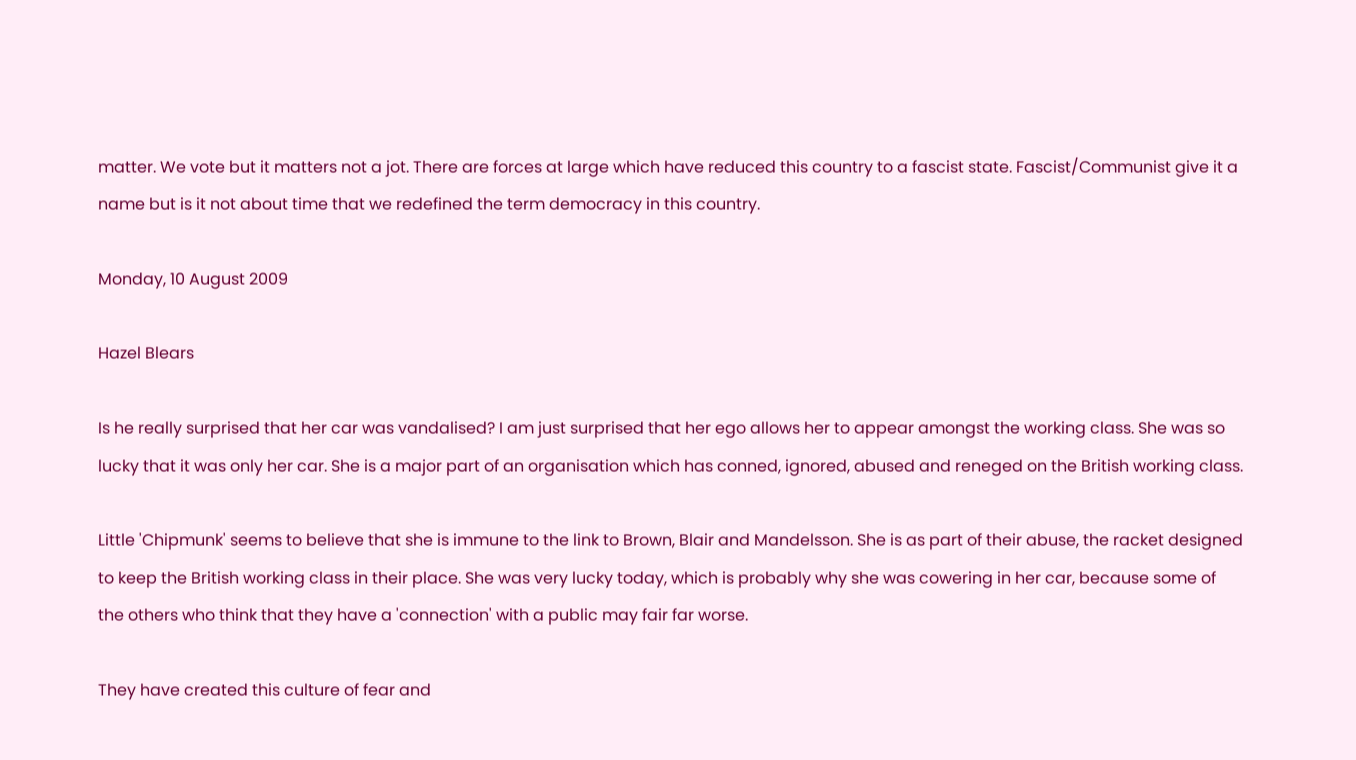matter. We vote but it matters not a jot. There are forces at large which have reduced this country to a fascist state. Fascist/Communist give it a name but is it not about time that we redefined the term democracy in this country.

Monday, 10 August 2009

Hazel Blears

Is he really surprised that her car was vandalised? I am just surprised that her ego allows her to appear amongst the working class. She was so lucky that it was only her car. She is a major part of an organisation which has conned, ignored, abused and reneged on the British working class.

Little 'Chipmunk' seems to believe that she is immune to the link to Brown, Blair and Mandelsson. She is as part of their abuse, the racket designed to keep the British working class in their place. She was very lucky today, which is probably why she was cowering in her car, because some of the others who think that they have a 'connection' with a public may fair far worse.

They have created this culture of fear and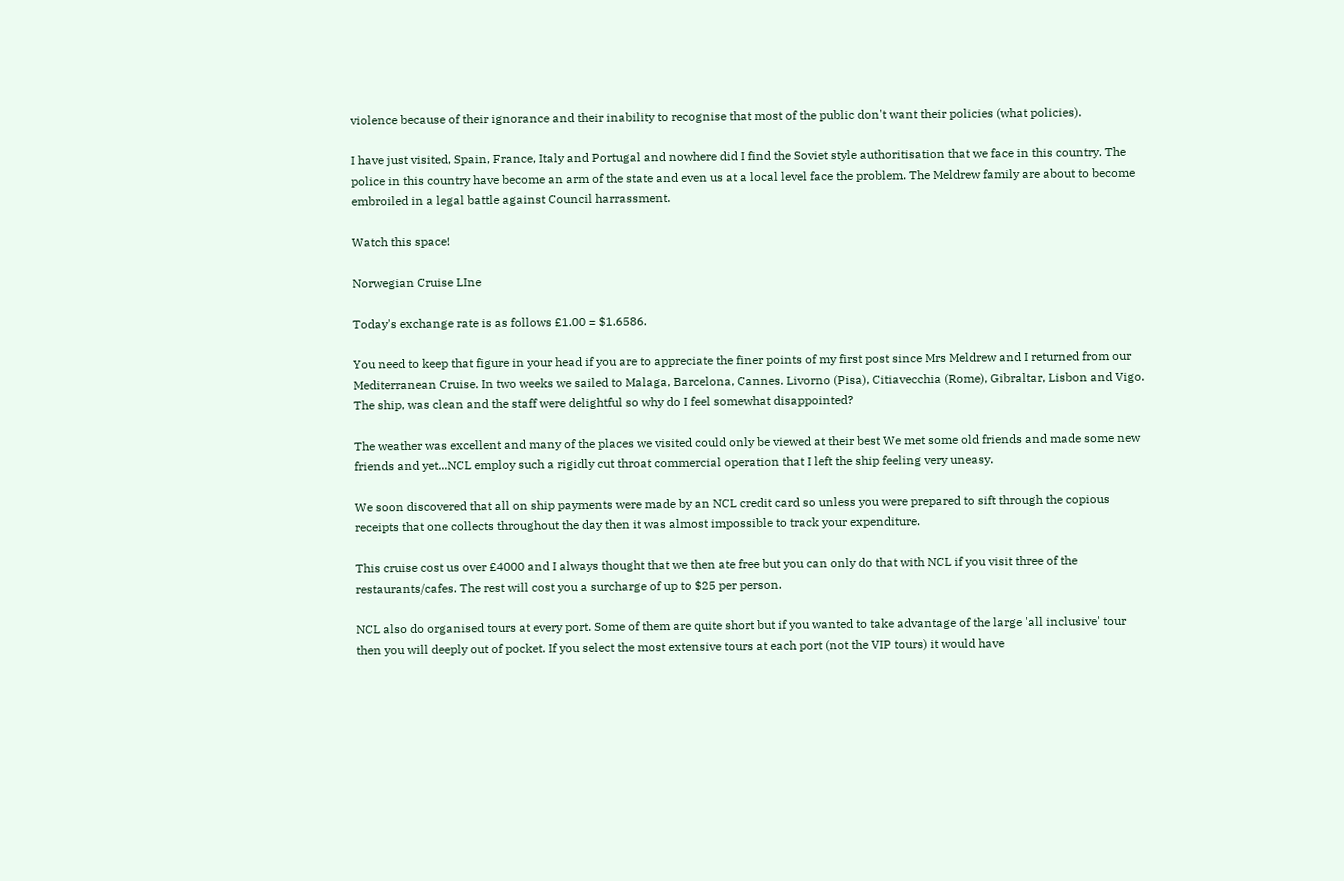violence because of their ignorance and their inability to recognise that most of the public don't want their policies (what policies).

I have just visited, Spain, France, Italy and Portugal and nowhere did I find the Soviet style authoritisation that we face in this country. The police in this country have become an arm of the state and even us at a local level face the problem. The Meldrew family are about to become embroiled in a legal battle against Council harrassment.

Watch this space!

Norwegian Cruise LIne

Today's exchange rate is as follows £1.00 = $1.6586.

You need to keep that figure in your head if you are to appreciate the finer points of my first post since Mrs Meldrew and I returned from our Mediterranean Cruise. In two weeks we sailed to Malaga, Barcelona, Cannes. Livorno (Pisa), Citiavecchia (Rome), Gibraltar, Lisbon and Vigo. The ship, was clean and the staff were delightful so why do I feel somewhat disappointed?

The weather was excellent and many of the places we visited could only be viewed at their best We met some old friends and made some new friends and yet...NCL employ such a rigidly cut throat commercial operation that I left the ship feeling very uneasy.

We soon discovered that all on ship payments were made by an NCL credit card so unless you were prepared to sift through the copious receipts that one collects throughout the day then it was almost impossible to track your expenditure.

This cruise cost us over £4000 and I always thought that we then ate free but you can only do that with NCL if you visit three of the restaurants/cafes. The rest will cost you a surcharge of up to $25 per person.

NCL also do organised tours at every port. Some of them are quite short but if you wanted to take advantage of the large 'all inclusive' tour then you will deeply out of pocket. If you select the most extensive tours at each port (not the VIP tours) it would have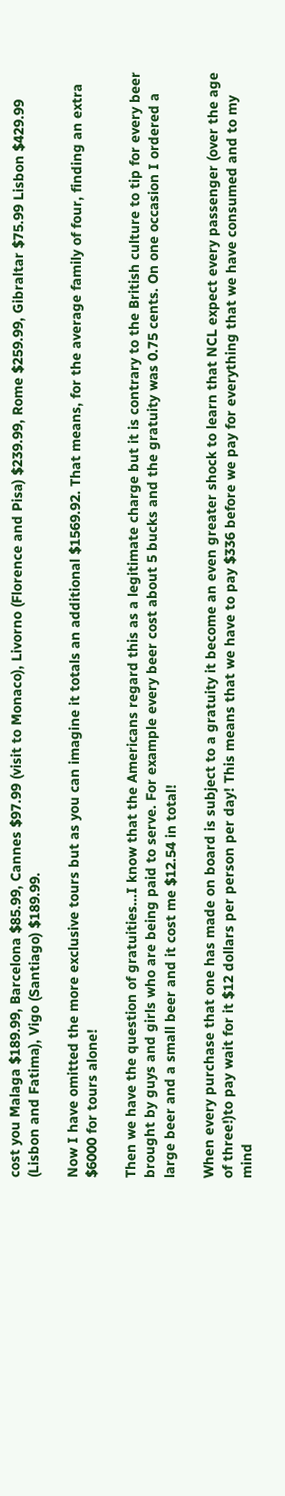cost you Malaga $189.99, Barcelona $85.99, Cannes $97.99 (visit to Monaco), Livorno (Florence and Pisa) $239.99, Rome $259.99, Gibraltar $75.99 Lisbon $429.99 (Lisbon and Fatima), Vigo (Santiago) $189.99.

Now I have omitted the more exclusive tours but as you can imagine it totals an additional $1569.92. That means, for the average family of four, finding an extra $6000 for tours alone!

Then we have the question of gratuities...I know that the Americans regard this as a legitimate charge but it is contrary to the British culture to tip for every beer brought by guys and girls who are being paid to serve. For example every beer cost about 5 bucks and the gratuity was 0.75 cents. On one occasion I ordered a large beer and a small beer and it cost me $12.54 in total!

When every purchase that one has made on board is subject to a gratuity it become an even greater shock to learn that NCL expect every passenger (over the age of three!)to pay wait for it $12 dollars per person per day! This means that we have to pay $336 before we pay for everything that we have consumed and to my mind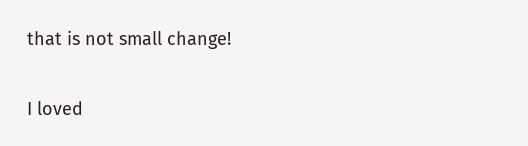that is not small change!

I loved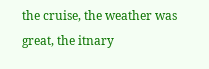the cruise, the weather was great, the itnary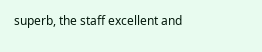superb, the staff excellent and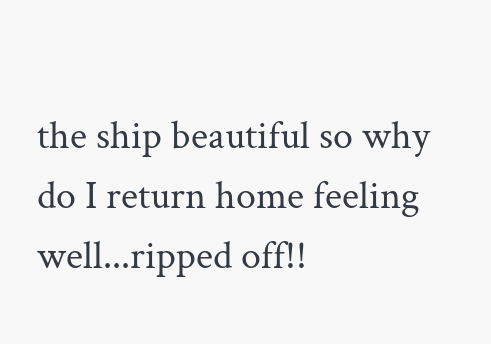the ship beautiful so why do I return home feeling well...ripped off!!